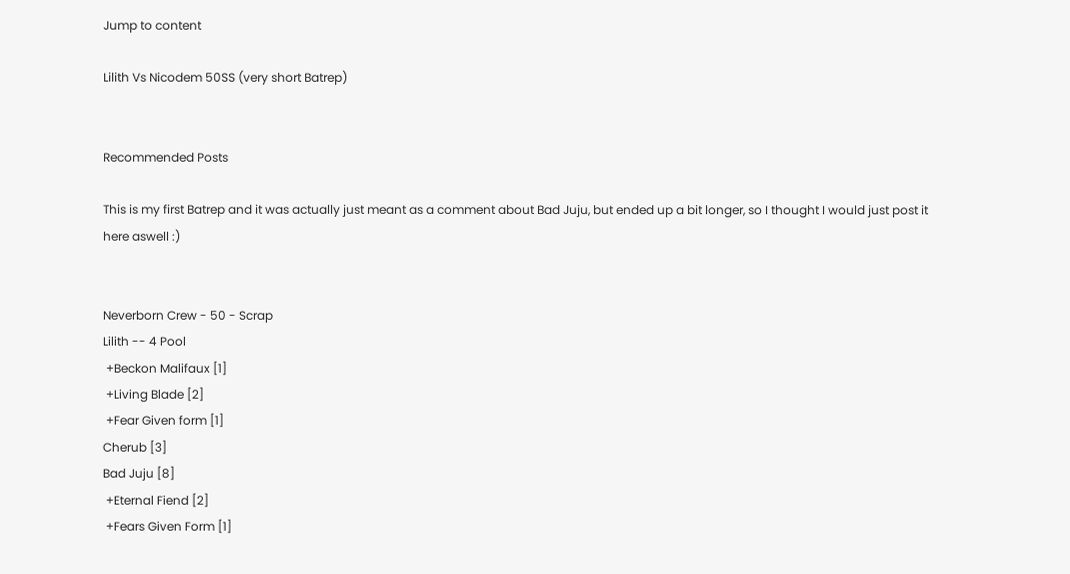Jump to content

Lilith Vs Nicodem 50SS (very short Batrep)


Recommended Posts

This is my first Batrep and it was actually just meant as a comment about Bad Juju, but ended up a bit longer, so I thought I would just post it here aswell :)


Neverborn Crew - 50 - Scrap
Lilith -- 4 Pool
 +Beckon Malifaux [1]
 +Living Blade [2]
 +Fear Given form [1]
Cherub [3]
Bad Juju [8]
 +Eternal Fiend [2]
 +Fears Given Form [1]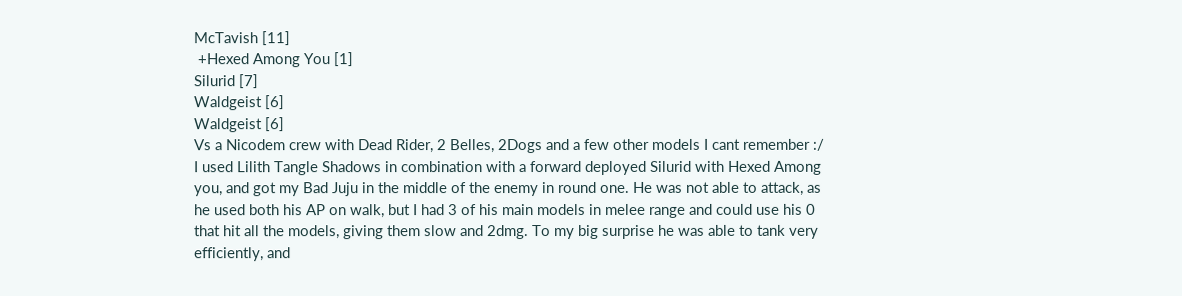McTavish [11]
 +Hexed Among You [1]
Silurid [7]
Waldgeist [6]
Waldgeist [6]
Vs a Nicodem crew with Dead Rider, 2 Belles, 2Dogs and a few other models I cant remember :/
I used Lilith Tangle Shadows in combination with a forward deployed Silurid with Hexed Among you, and got my Bad Juju in the middle of the enemy in round one. He was not able to attack, as he used both his AP on walk, but I had 3 of his main models in melee range and could use his 0 that hit all the models, giving them slow and 2dmg. To my big surprise he was able to tank very efficiently, and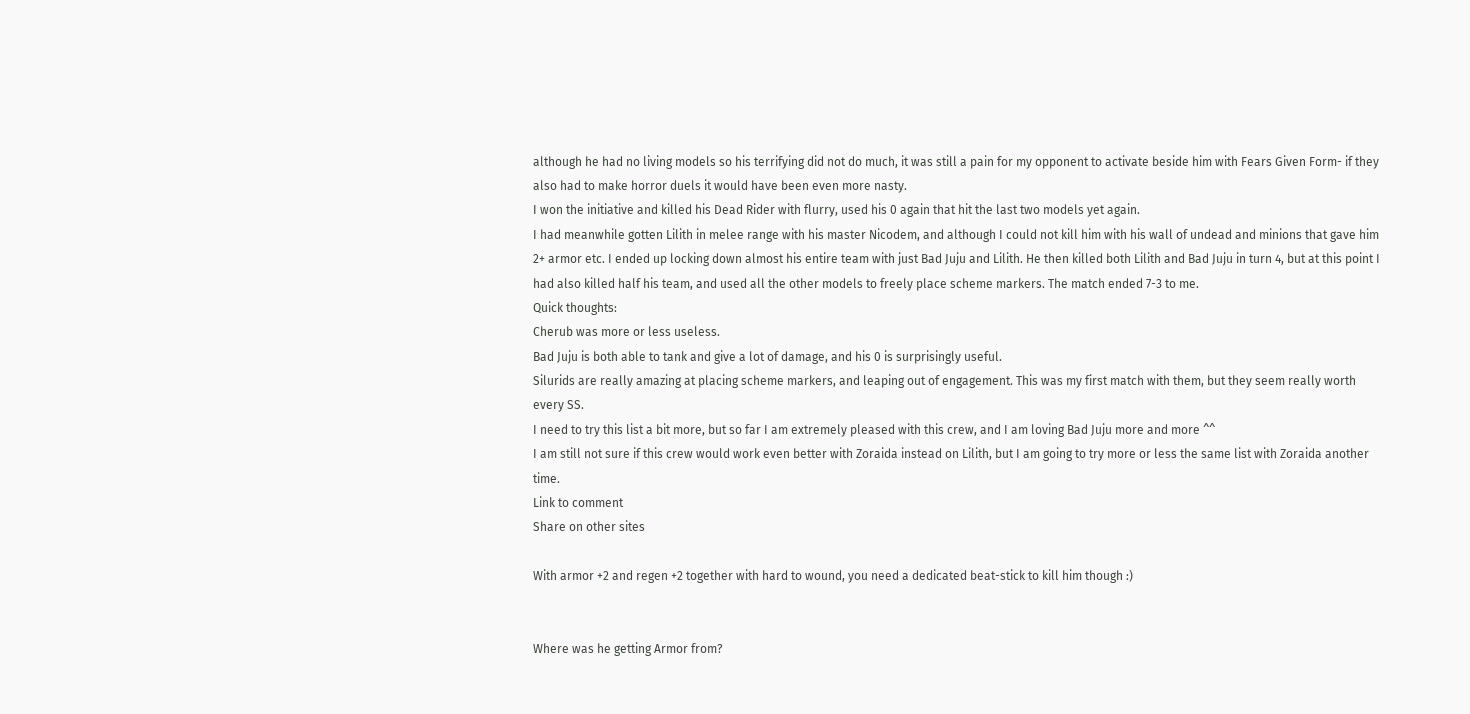although he had no living models so his terrifying did not do much, it was still a pain for my opponent to activate beside him with Fears Given Form- if they also had to make horror duels it would have been even more nasty.
I won the initiative and killed his Dead Rider with flurry, used his 0 again that hit the last two models yet again.
I had meanwhile gotten Lilith in melee range with his master Nicodem, and although I could not kill him with his wall of undead and minions that gave him 2+ armor etc. I ended up locking down almost his entire team with just Bad Juju and Lilith. He then killed both Lilith and Bad Juju in turn 4, but at this point I had also killed half his team, and used all the other models to freely place scheme markers. The match ended 7-3 to me.
Quick thoughts:
Cherub was more or less useless.
Bad Juju is both able to tank and give a lot of damage, and his 0 is surprisingly useful.
Silurids are really amazing at placing scheme markers, and leaping out of engagement. This was my first match with them, but they seem really worth every SS.
I need to try this list a bit more, but so far I am extremely pleased with this crew, and I am loving Bad Juju more and more ^^
I am still not sure if this crew would work even better with Zoraida instead on Lilith, but I am going to try more or less the same list with Zoraida another time.
Link to comment
Share on other sites

With armor +2 and regen +2 together with hard to wound, you need a dedicated beat-stick to kill him though :)


Where was he getting Armor from?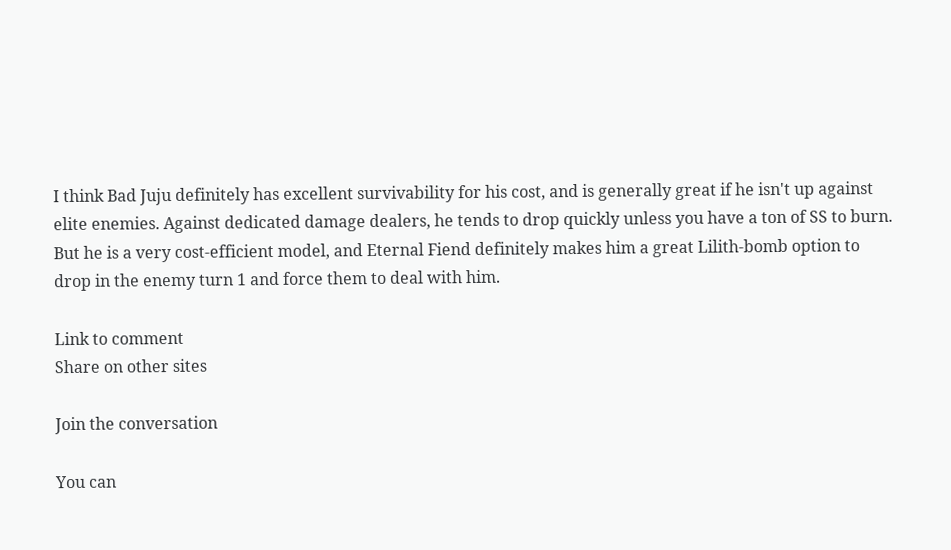I think Bad Juju definitely has excellent survivability for his cost, and is generally great if he isn't up against elite enemies. Against dedicated damage dealers, he tends to drop quickly unless you have a ton of SS to burn. But he is a very cost-efficient model, and Eternal Fiend definitely makes him a great Lilith-bomb option to drop in the enemy turn 1 and force them to deal with him.

Link to comment
Share on other sites

Join the conversation

You can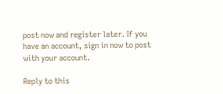post now and register later. If you have an account, sign in now to post with your account.

Reply to this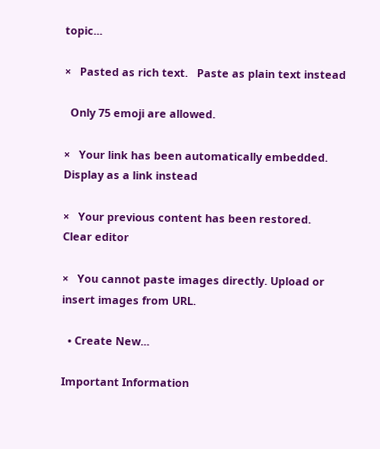topic...

×   Pasted as rich text.   Paste as plain text instead

  Only 75 emoji are allowed.

×   Your link has been automatically embedded.   Display as a link instead

×   Your previous content has been restored.   Clear editor

×   You cannot paste images directly. Upload or insert images from URL.

  • Create New...

Important Information